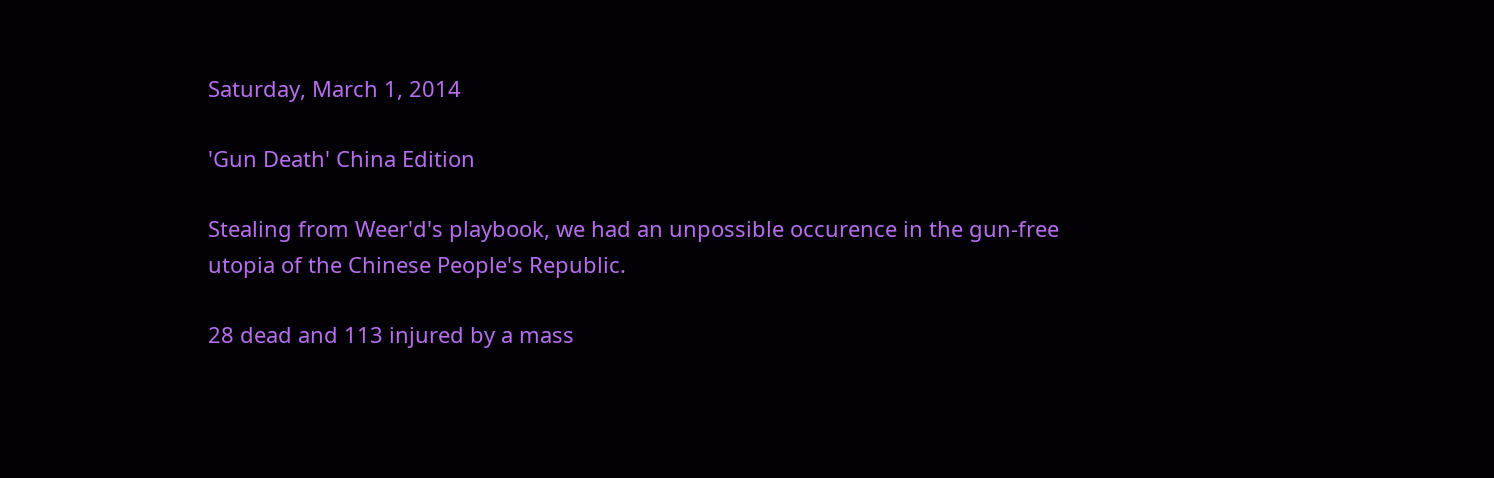Saturday, March 1, 2014

'Gun Death' China Edition

Stealing from Weer'd's playbook, we had an unpossible occurence in the gun-free utopia of the Chinese People's Republic.

28 dead and 113 injured by a mass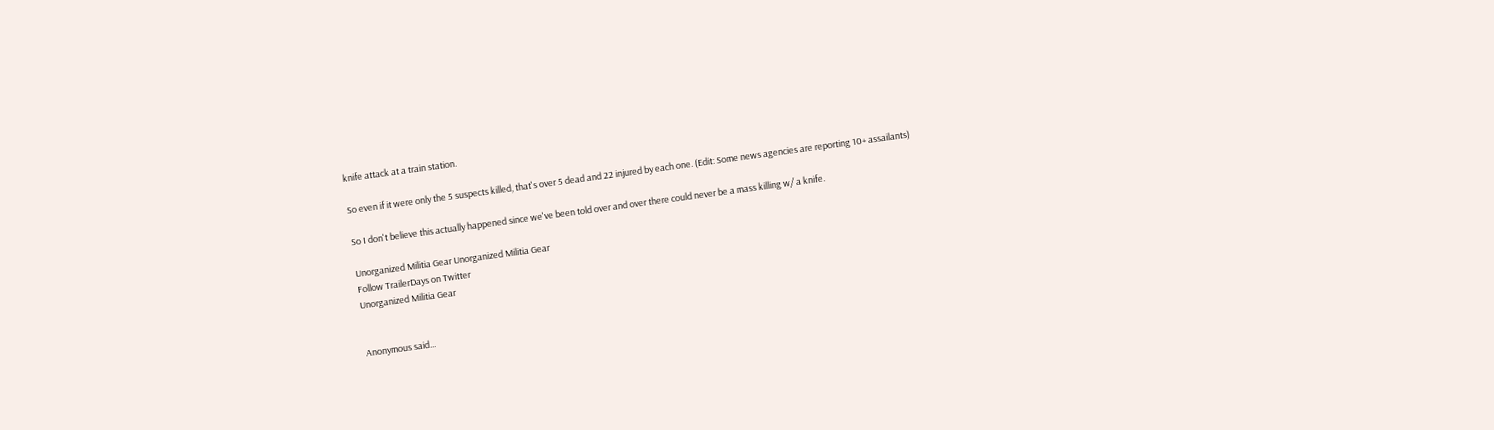knife attack at a train station.

So even if it were only the 5 suspects killed, that's over 5 dead and 22 injured by each one. (Edit: Some news agencies are reporting 10+ assailants)

So I don't believe this actually happened since we've been told over and over there could never be a mass killing w/ a knife.

Unorganized Militia Gear Unorganized Militia Gear
Follow TrailerDays on Twitter
Unorganized Militia Gear


Anonymous said...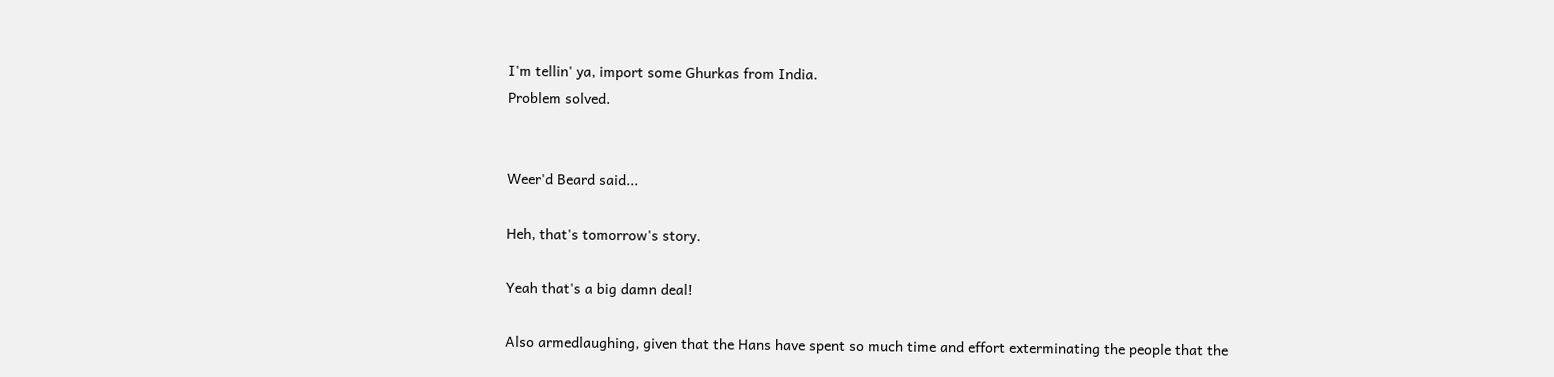I'm tellin' ya, import some Ghurkas from India.
Problem solved.


Weer'd Beard said...

Heh, that's tomorrow's story.

Yeah that's a big damn deal!

Also armedlaughing, given that the Hans have spent so much time and effort exterminating the people that the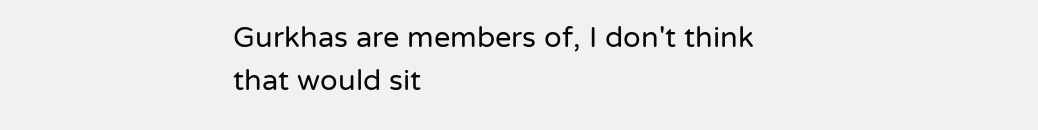Gurkhas are members of, I don't think that would sit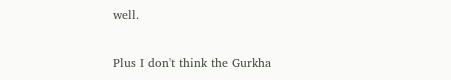well.

Plus I don't think the Gurkha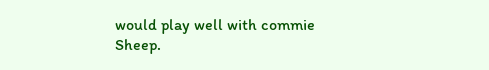would play well with commie Sheep.